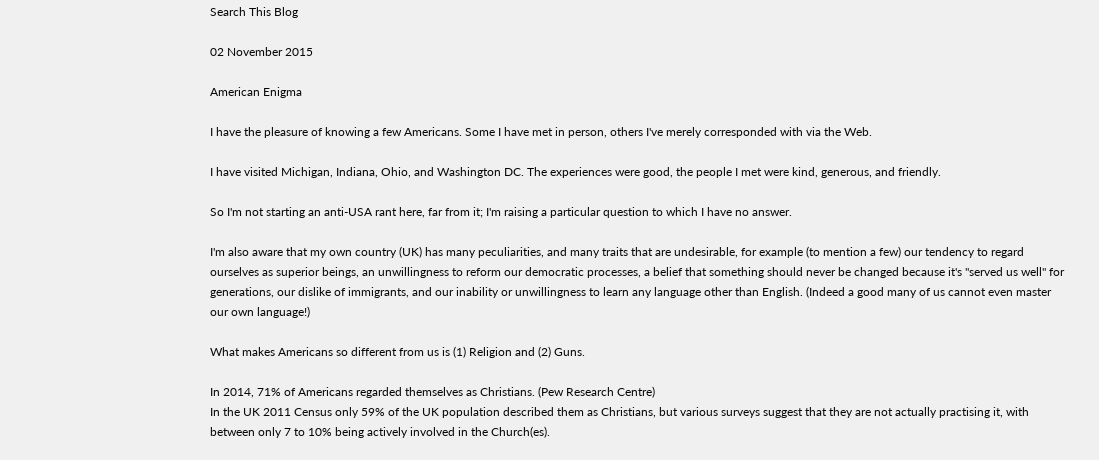Search This Blog

02 November 2015

American Enigma

I have the pleasure of knowing a few Americans. Some I have met in person, others I've merely corresponded with via the Web.

I have visited Michigan, Indiana, Ohio, and Washington DC. The experiences were good, the people I met were kind, generous, and friendly.

So I'm not starting an anti-USA rant here, far from it; I'm raising a particular question to which I have no answer.

I'm also aware that my own country (UK) has many peculiarities, and many traits that are undesirable, for example (to mention a few) our tendency to regard ourselves as superior beings, an unwillingness to reform our democratic processes, a belief that something should never be changed because it's "served us well" for generations, our dislike of immigrants, and our inability or unwillingness to learn any language other than English. (Indeed a good many of us cannot even master our own language!)

What makes Americans so different from us is (1) Religion and (2) Guns.

In 2014, 71% of Americans regarded themselves as Christians. (Pew Research Centre)
In the UK 2011 Census only 59% of the UK population described them as Christians, but various surveys suggest that they are not actually practising it, with between only 7 to 10% being actively involved in the Church(es).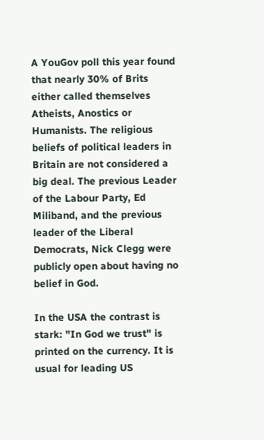A YouGov poll this year found that nearly 30% of Brits either called themselves Atheists, Anostics or Humanists. The religious beliefs of political leaders in Britain are not considered a big deal. The previous Leader of the Labour Party, Ed Miliband, and the previous leader of the Liberal Democrats, Nick Clegg were publicly open about having no belief in God.

In the USA the contrast is stark: "In God we trust" is printed on the currency. It is usual for leading US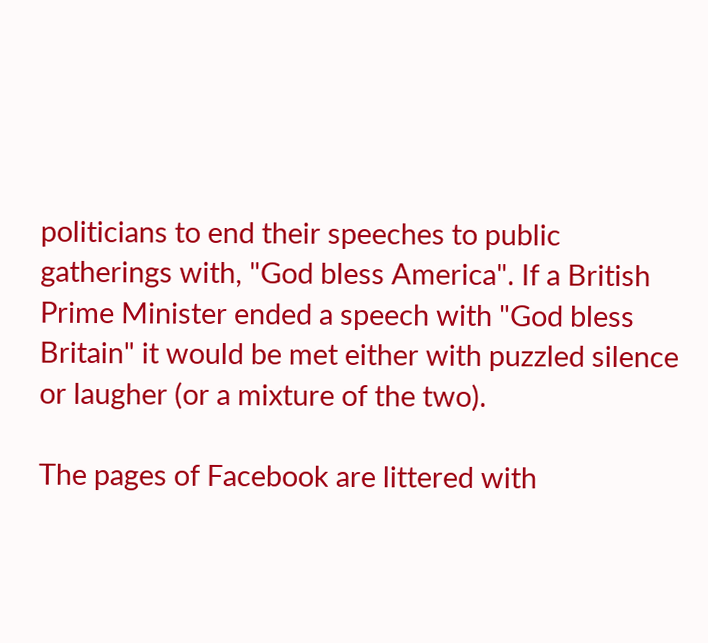politicians to end their speeches to public gatherings with, "God bless America". If a British Prime Minister ended a speech with "God bless Britain" it would be met either with puzzled silence or laugher (or a mixture of the two).

The pages of Facebook are littered with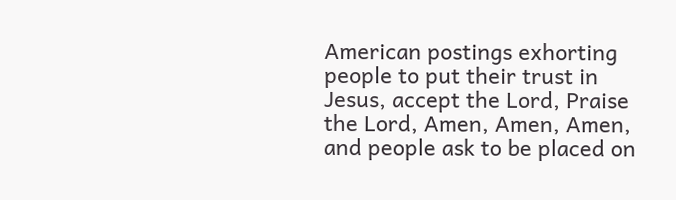American postings exhorting people to put their trust in Jesus, accept the Lord, Praise the Lord, Amen, Amen, Amen, and people ask to be placed on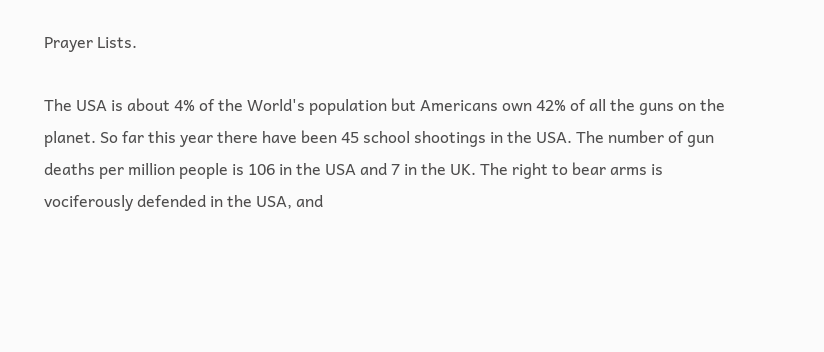Prayer Lists.

The USA is about 4% of the World's population but Americans own 42% of all the guns on the planet. So far this year there have been 45 school shootings in the USA. The number of gun deaths per million people is 106 in the USA and 7 in the UK. The right to bear arms is vociferously defended in the USA, and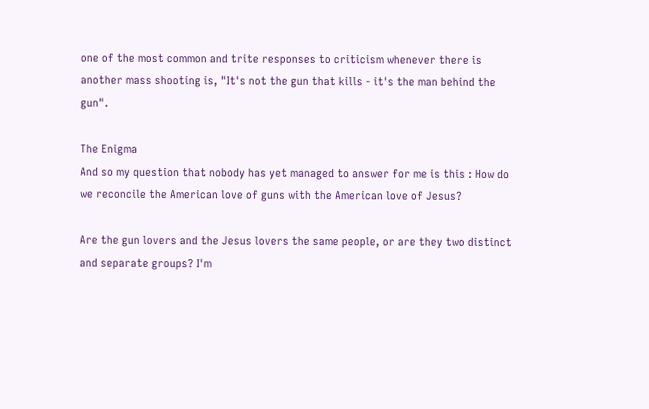one of the most common and trite responses to criticism whenever there is another mass shooting is, "It's not the gun that kills - it's the man behind the gun".

The Enigma
And so my question that nobody has yet managed to answer for me is this : How do we reconcile the American love of guns with the American love of Jesus?

Are the gun lovers and the Jesus lovers the same people, or are they two distinct and separate groups? I'm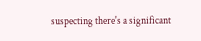suspecting there's a significant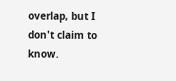overlap, but I don't claim to know.